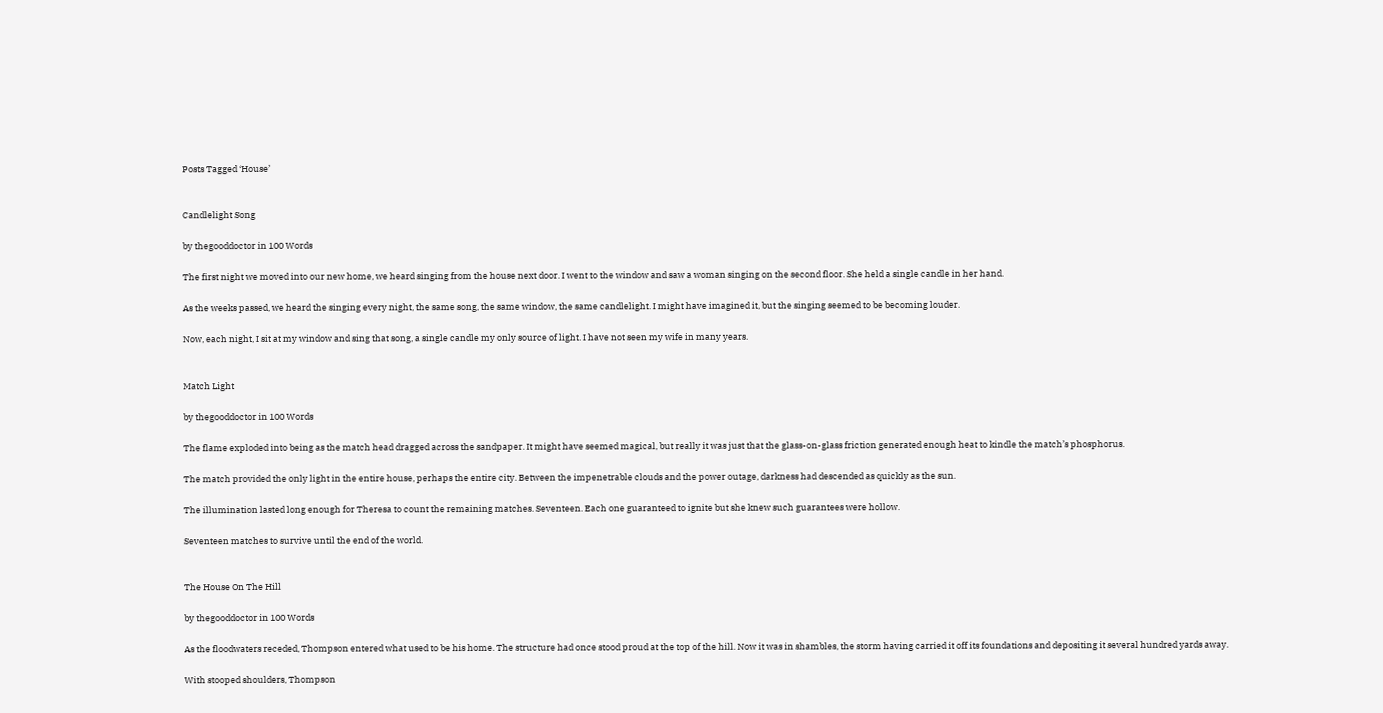Posts Tagged ‘House’


Candlelight Song

by thegooddoctor in 100 Words

The first night we moved into our new home, we heard singing from the house next door. I went to the window and saw a woman singing on the second floor. She held a single candle in her hand.

As the weeks passed, we heard the singing every night, the same song, the same window, the same candlelight. I might have imagined it, but the singing seemed to be becoming louder.

Now, each night, I sit at my window and sing that song, a single candle my only source of light. I have not seen my wife in many years.


Match Light

by thegooddoctor in 100 Words

The flame exploded into being as the match head dragged across the sandpaper. It might have seemed magical, but really it was just that the glass-on-glass friction generated enough heat to kindle the match’s phosphorus.

The match provided the only light in the entire house, perhaps the entire city. Between the impenetrable clouds and the power outage, darkness had descended as quickly as the sun.

The illumination lasted long enough for Theresa to count the remaining matches. Seventeen. Each one guaranteed to ignite but she knew such guarantees were hollow.

Seventeen matches to survive until the end of the world.


The House On The Hill

by thegooddoctor in 100 Words

As the floodwaters receded, Thompson entered what used to be his home. The structure had once stood proud at the top of the hill. Now it was in shambles, the storm having carried it off its foundations and depositing it several hundred yards away.

With stooped shoulders, Thompson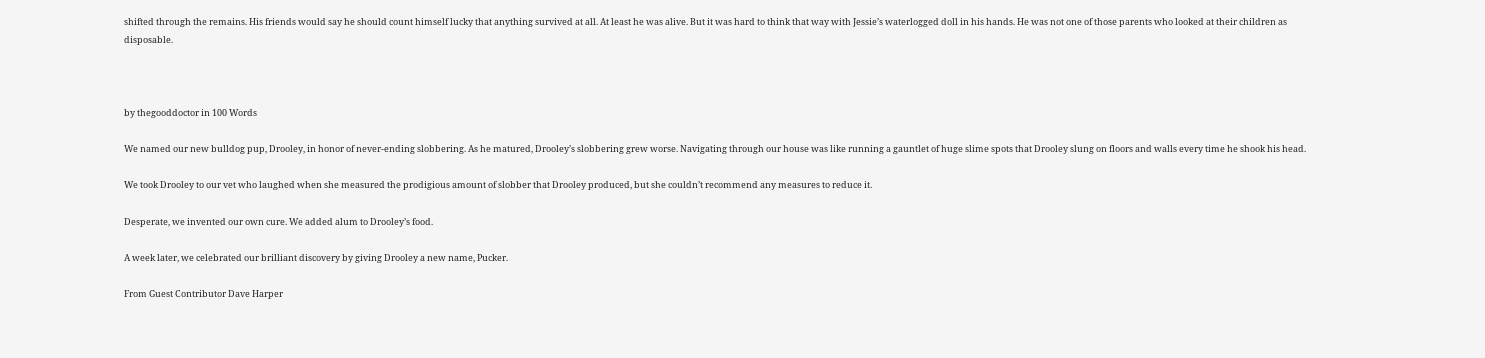shifted through the remains. His friends would say he should count himself lucky that anything survived at all. At least he was alive. But it was hard to think that way with Jessie’s waterlogged doll in his hands. He was not one of those parents who looked at their children as disposable.



by thegooddoctor in 100 Words

We named our new bulldog pup, Drooley, in honor of never-ending slobbering. As he matured, Drooley’s slobbering grew worse. Navigating through our house was like running a gauntlet of huge slime spots that Drooley slung on floors and walls every time he shook his head.

We took Drooley to our vet who laughed when she measured the prodigious amount of slobber that Drooley produced, but she couldn’t recommend any measures to reduce it.

Desperate, we invented our own cure. We added alum to Drooley’s food.

A week later, we celebrated our brilliant discovery by giving Drooley a new name, Pucker.

From Guest Contributor Dave Harper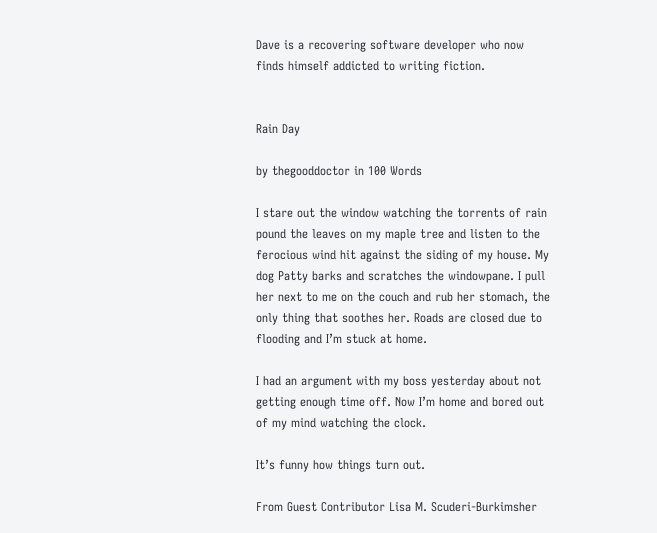Dave is a recovering software developer who now finds himself addicted to writing fiction.


Rain Day

by thegooddoctor in 100 Words

I stare out the window watching the torrents of rain pound the leaves on my maple tree and listen to the ferocious wind hit against the siding of my house. My dog Patty barks and scratches the windowpane. I pull her next to me on the couch and rub her stomach, the only thing that soothes her. Roads are closed due to flooding and I’m stuck at home.

I had an argument with my boss yesterday about not getting enough time off. Now I’m home and bored out of my mind watching the clock.

It’s funny how things turn out.

From Guest Contributor Lisa M. Scuderi-Burkimsher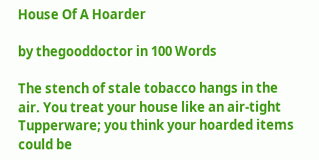House Of A Hoarder

by thegooddoctor in 100 Words

The stench of stale tobacco hangs in the air. You treat your house like an air-tight Tupperware; you think your hoarded items could be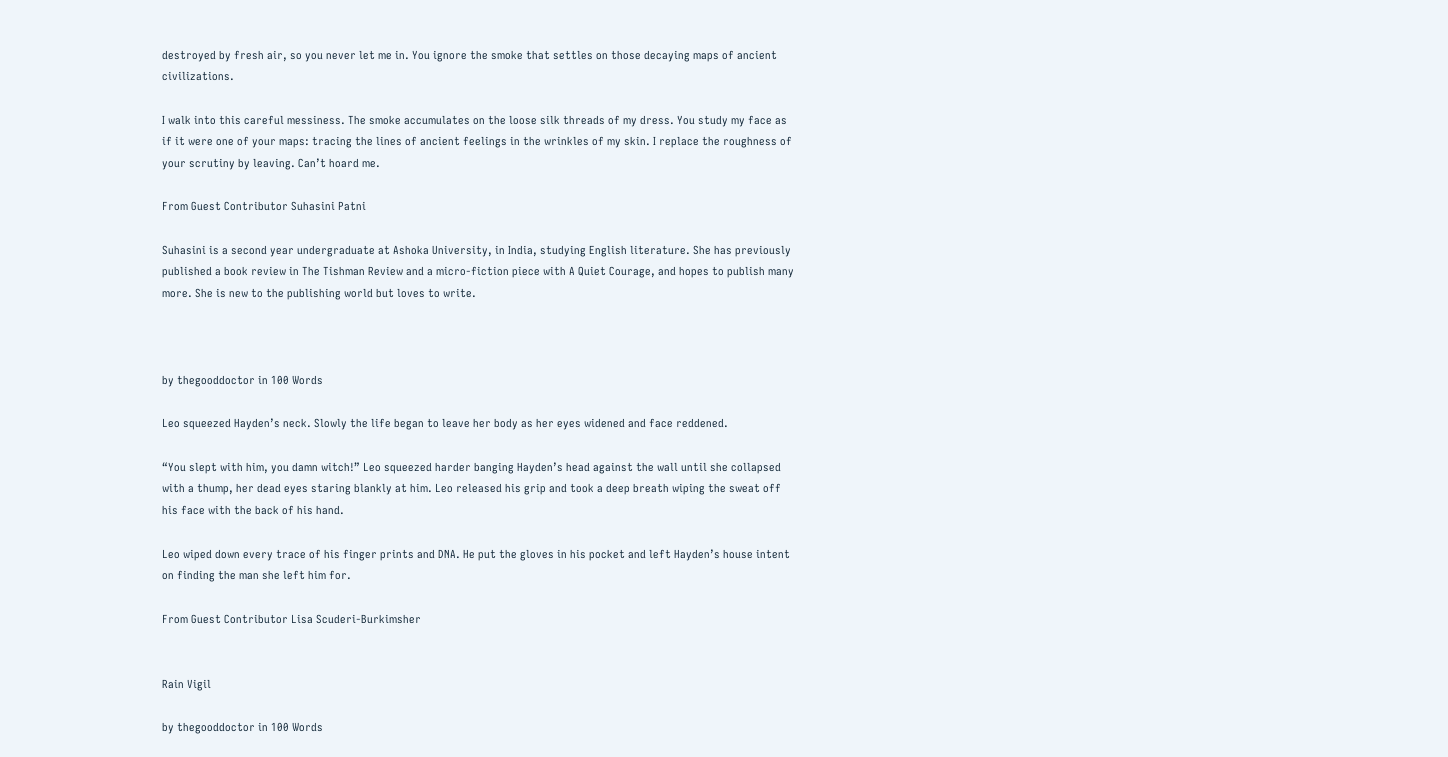destroyed by fresh air, so you never let me in. You ignore the smoke that settles on those decaying maps of ancient civilizations.

I walk into this careful messiness. The smoke accumulates on the loose silk threads of my dress. You study my face as if it were one of your maps: tracing the lines of ancient feelings in the wrinkles of my skin. I replace the roughness of your scrutiny by leaving. Can’t hoard me.

From Guest Contributor Suhasini Patni

Suhasini is a second year undergraduate at Ashoka University, in India, studying English literature. She has previously published a book review in The Tishman Review and a micro-fiction piece with A Quiet Courage, and hopes to publish many more. She is new to the publishing world but loves to write.



by thegooddoctor in 100 Words

Leo squeezed Hayden’s neck. Slowly the life began to leave her body as her eyes widened and face reddened.

“You slept with him, you damn witch!” Leo squeezed harder banging Hayden’s head against the wall until she collapsed with a thump, her dead eyes staring blankly at him. Leo released his grip and took a deep breath wiping the sweat off his face with the back of his hand.

Leo wiped down every trace of his finger prints and DNA. He put the gloves in his pocket and left Hayden’s house intent on finding the man she left him for.

From Guest Contributor Lisa Scuderi-Burkimsher


Rain Vigil

by thegooddoctor in 100 Words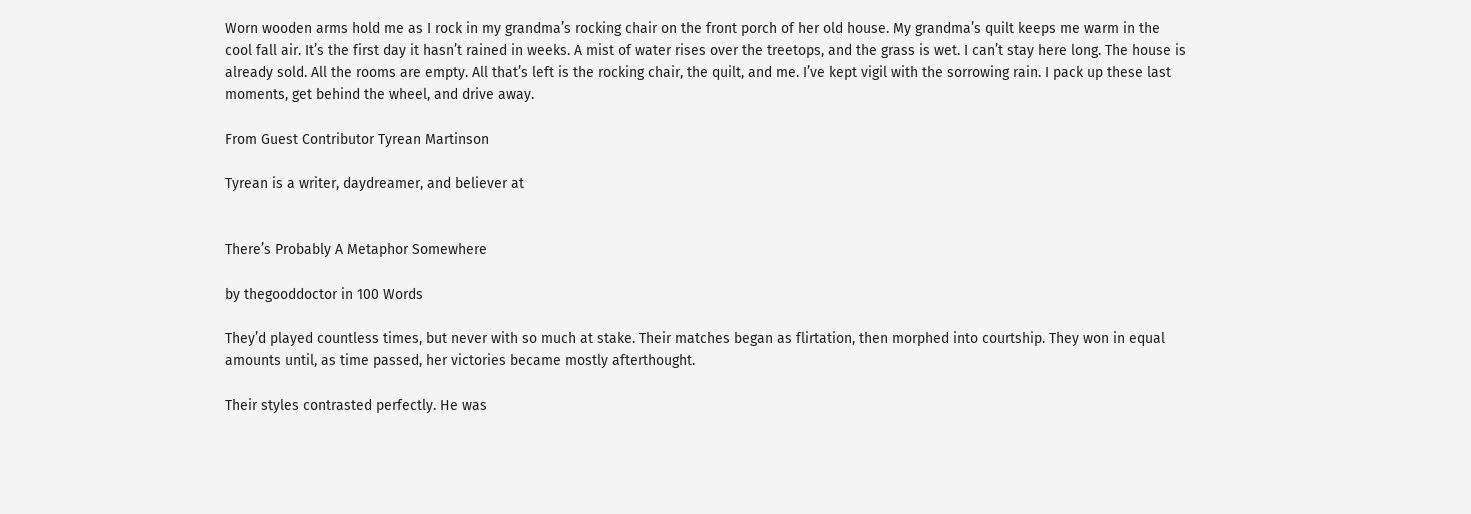Worn wooden arms hold me as I rock in my grandma’s rocking chair on the front porch of her old house. My grandma’s quilt keeps me warm in the cool fall air. It’s the first day it hasn’t rained in weeks. A mist of water rises over the treetops, and the grass is wet. I can’t stay here long. The house is already sold. All the rooms are empty. All that’s left is the rocking chair, the quilt, and me. I’ve kept vigil with the sorrowing rain. I pack up these last moments, get behind the wheel, and drive away.

From Guest Contributor Tyrean Martinson

Tyrean is a writer, daydreamer, and believer at


There’s Probably A Metaphor Somewhere

by thegooddoctor in 100 Words

They’d played countless times, but never with so much at stake. Their matches began as flirtation, then morphed into courtship. They won in equal amounts until, as time passed, her victories became mostly afterthought.

Their styles contrasted perfectly. He was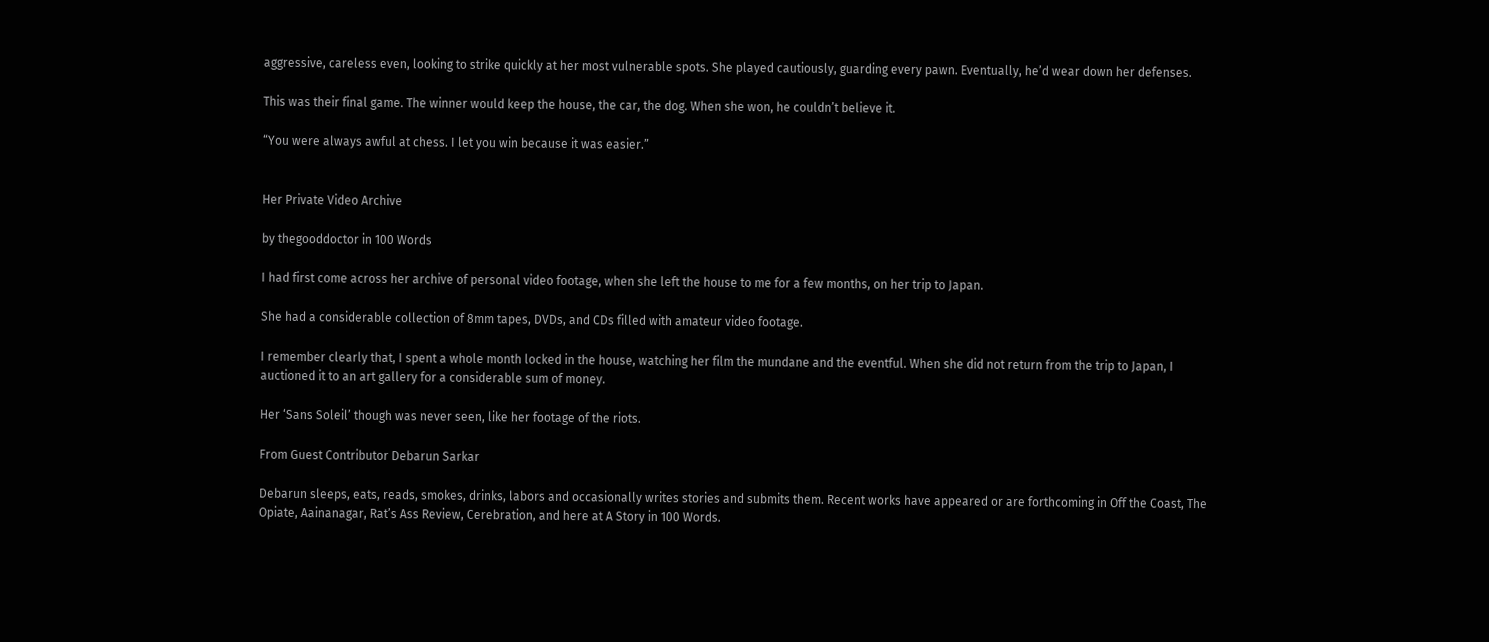aggressive, careless even, looking to strike quickly at her most vulnerable spots. She played cautiously, guarding every pawn. Eventually, he’d wear down her defenses.

This was their final game. The winner would keep the house, the car, the dog. When she won, he couldn’t believe it.

“You were always awful at chess. I let you win because it was easier.”


Her Private Video Archive

by thegooddoctor in 100 Words

I had first come across her archive of personal video footage, when she left the house to me for a few months, on her trip to Japan.

She had a considerable collection of 8mm tapes, DVDs, and CDs filled with amateur video footage.

I remember clearly that, I spent a whole month locked in the house, watching her film the mundane and the eventful. When she did not return from the trip to Japan, I auctioned it to an art gallery for a considerable sum of money.

Her ‘Sans Soleil’ though was never seen, like her footage of the riots.

From Guest Contributor Debarun Sarkar

Debarun sleeps, eats, reads, smokes, drinks, labors and occasionally writes stories and submits them. Recent works have appeared or are forthcoming in Off the Coast, The Opiate, Aainanagar, Rat’s Ass Review, Cerebration, and here at A Story in 100 Words.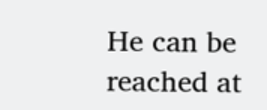He can be reached at